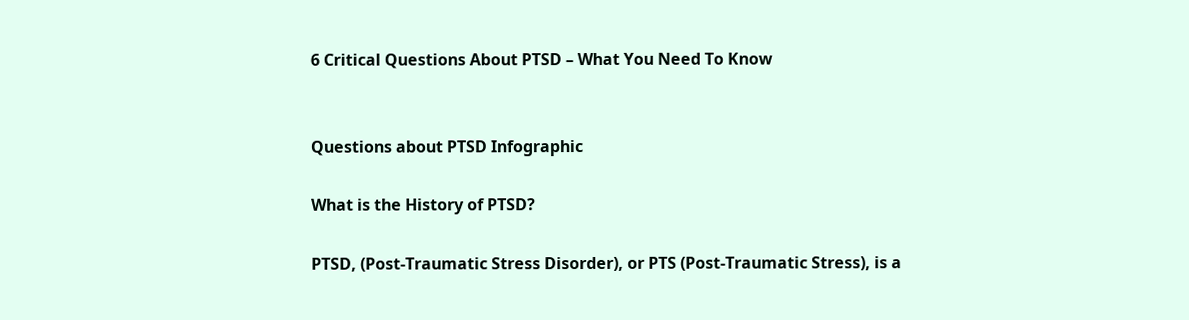6 Critical Questions About PTSD – What You Need To Know


Questions about PTSD Infographic

What is the History of PTSD?

PTSD, (Post-Traumatic Stress Disorder), or PTS (Post-Traumatic Stress), is a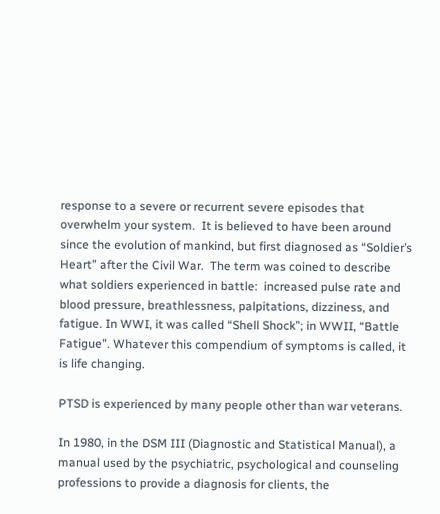response to a severe or recurrent severe episodes that overwhelm your system.  It is believed to have been around since the evolution of mankind, but first diagnosed as “Soldier’s Heart” after the Civil War.  The term was coined to describe what soldiers experienced in battle:  increased pulse rate and blood pressure, breathlessness, palpitations, dizziness, and fatigue. In WWI, it was called “Shell Shock”; in WWII, “Battle Fatigue”. Whatever this compendium of symptoms is called, it is life changing.

PTSD is experienced by many people other than war veterans.

In 1980, in the DSM III (Diagnostic and Statistical Manual), a manual used by the psychiatric, psychological and counseling professions to provide a diagnosis for clients, the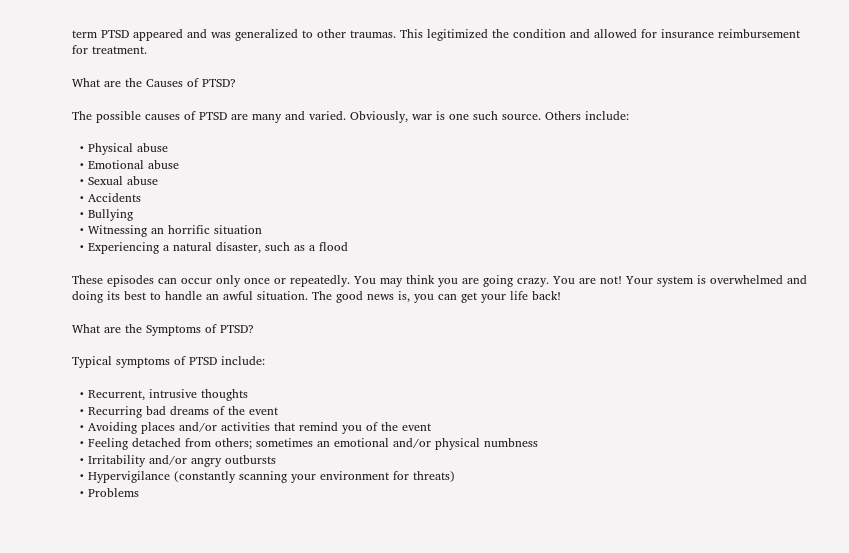term PTSD appeared and was generalized to other traumas. This legitimized the condition and allowed for insurance reimbursement for treatment.

What are the Causes of PTSD?

The possible causes of PTSD are many and varied. Obviously, war is one such source. Others include:

  • Physical abuse
  • Emotional abuse
  • Sexual abuse
  • Accidents
  • Bullying
  • Witnessing an horrific situation
  • Experiencing a natural disaster, such as a flood

These episodes can occur only once or repeatedly. You may think you are going crazy. You are not! Your system is overwhelmed and doing its best to handle an awful situation. The good news is, you can get your life back!

What are the Symptoms of PTSD?

Typical symptoms of PTSD include:

  • Recurrent, intrusive thoughts
  • Recurring bad dreams of the event
  • Avoiding places and/or activities that remind you of the event
  • Feeling detached from others; sometimes an emotional and/or physical numbness
  • Irritability and/or angry outbursts
  • Hypervigilance (constantly scanning your environment for threats)
  • Problems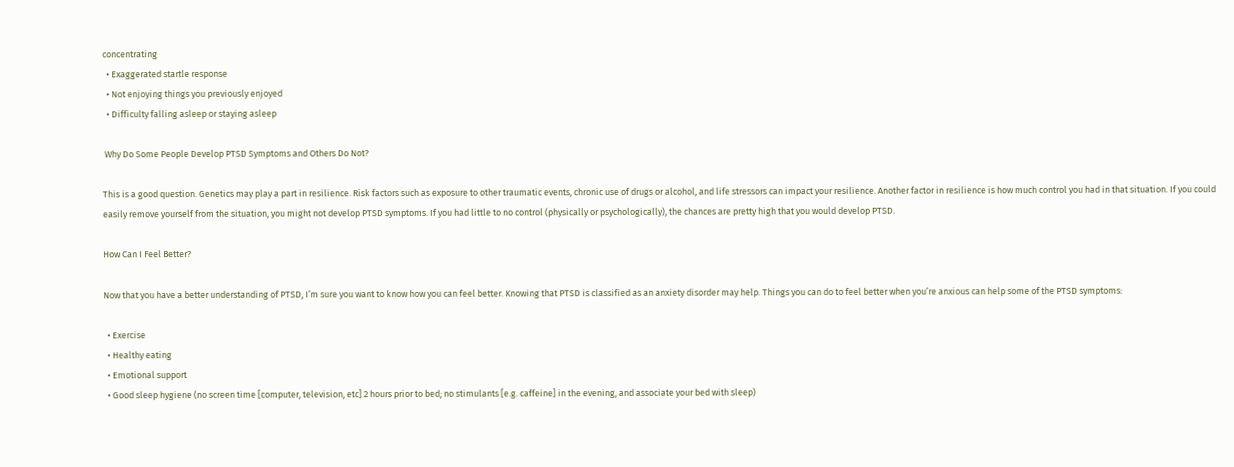concentrating
  • Exaggerated startle response
  • Not enjoying things you previously enjoyed
  • Difficulty falling asleep or staying asleep

 Why Do Some People Develop PTSD Symptoms and Others Do Not?

This is a good question. Genetics may play a part in resilience. Risk factors such as exposure to other traumatic events, chronic use of drugs or alcohol, and life stressors can impact your resilience. Another factor in resilience is how much control you had in that situation. If you could easily remove yourself from the situation, you might not develop PTSD symptoms. If you had little to no control (physically or psychologically), the chances are pretty high that you would develop PTSD.

How Can I Feel Better?

Now that you have a better understanding of PTSD, I’m sure you want to know how you can feel better. Knowing that PTSD is classified as an anxiety disorder may help. Things you can do to feel better when you’re anxious can help some of the PTSD symptoms:

  • Exercise
  • Healthy eating
  • Emotional support
  • Good sleep hygiene (no screen time [computer, television, etc] 2 hours prior to bed; no stimulants [e.g. caffeine] in the evening, and associate your bed with sleep)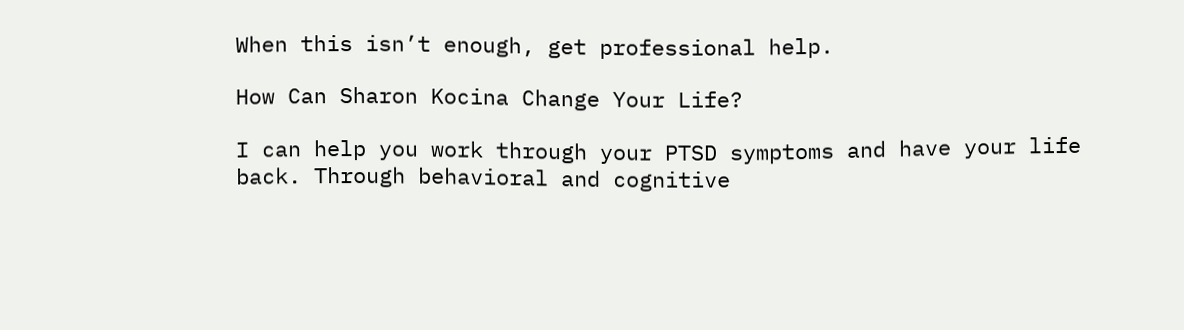When this isn’t enough, get professional help.

How Can Sharon Kocina Change Your Life?

I can help you work through your PTSD symptoms and have your life back. Through behavioral and cognitive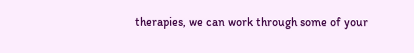therapies, we can work through some of your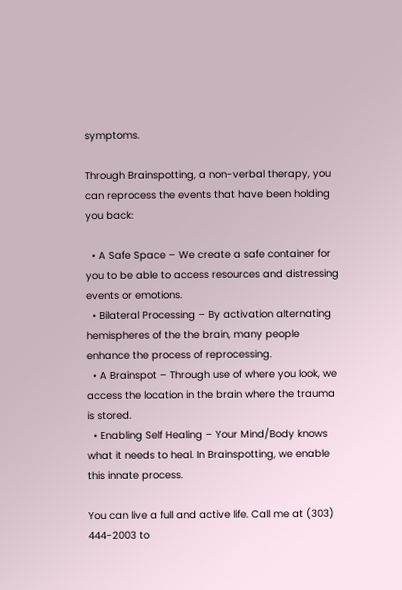symptoms.

Through Brainspotting, a non-verbal therapy, you can reprocess the events that have been holding you back:

  • A Safe Space – We create a safe container for you to be able to access resources and distressing events or emotions.
  • Bilateral Processing – By activation alternating hemispheres of the the brain, many people enhance the process of reprocessing.
  • A Brainspot – Through use of where you look, we access the location in the brain where the trauma is stored.
  • Enabling Self Healing – Your Mind/Body knows what it needs to heal. In Brainspotting, we enable this innate process.

You can live a full and active life. Call me at (303) 444-2003 to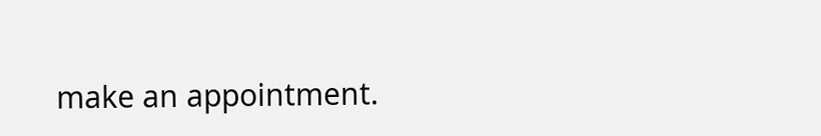make an appointment.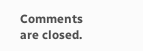Comments are closed.